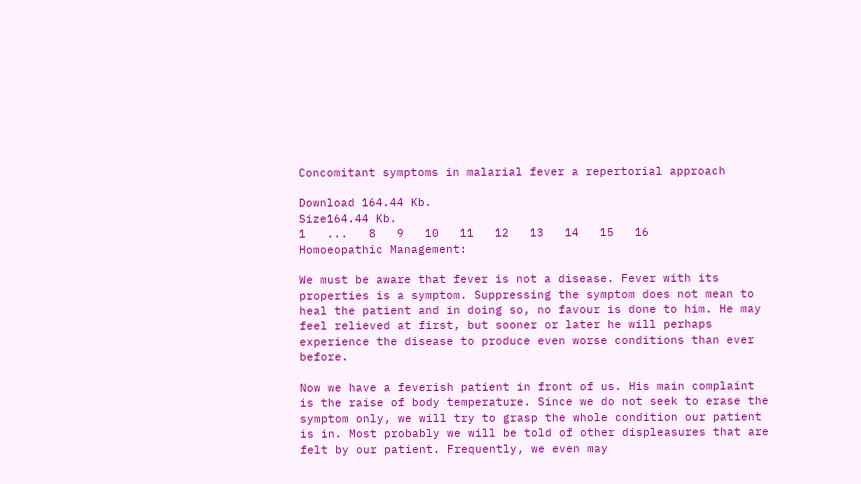Concomitant symptoms in malarial fever a repertorial approach

Download 164.44 Kb.
Size164.44 Kb.
1   ...   8   9   10   11   12   13   14   15   16
Homoeopathic Management:

We must be aware that fever is not a disease. Fever with its properties is a symptom. Suppressing the symptom does not mean to heal the patient and in doing so, no favour is done to him. He may feel relieved at first, but sooner or later he will perhaps experience the disease to produce even worse conditions than ever before.

Now we have a feverish patient in front of us. His main complaint is the raise of body temperature. Since we do not seek to erase the symptom only, we will try to grasp the whole condition our patient is in. Most probably we will be told of other displeasures that are felt by our patient. Frequently, we even may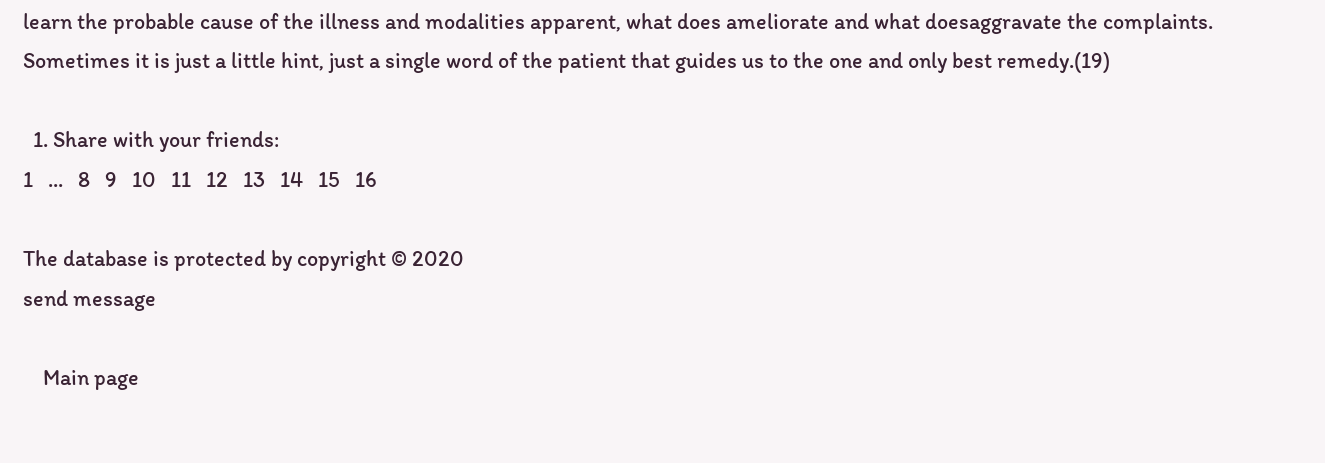learn the probable cause of the illness and modalities apparent, what does ameliorate and what doesaggravate the complaints. Sometimes it is just a little hint, just a single word of the patient that guides us to the one and only best remedy.(19)

  1. Share with your friends:
1   ...   8   9   10   11   12   13   14   15   16

The database is protected by copyright © 2020
send message

    Main page